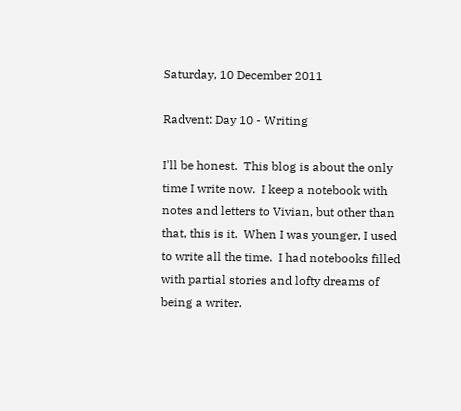Saturday, 10 December 2011

Radvent: Day 10 - Writing

I'll be honest.  This blog is about the only time I write now.  I keep a notebook with notes and letters to Vivian, but other than that, this is it.  When I was younger, I used to write all the time.  I had notebooks filled with partial stories and lofty dreams of being a writer.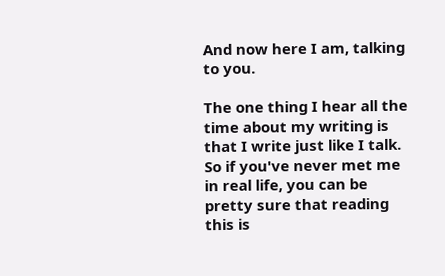And now here I am, talking to you.

The one thing I hear all the time about my writing is that I write just like I talk.  So if you've never met me in real life, you can be pretty sure that reading this is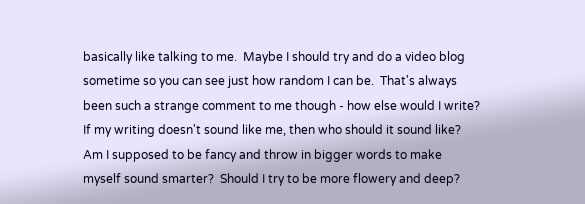basically like talking to me.  Maybe I should try and do a video blog sometime so you can see just how random I can be.  That's always been such a strange comment to me though - how else would I write?  If my writing doesn't sound like me, then who should it sound like?  Am I supposed to be fancy and throw in bigger words to make myself sound smarter?  Should I try to be more flowery and deep?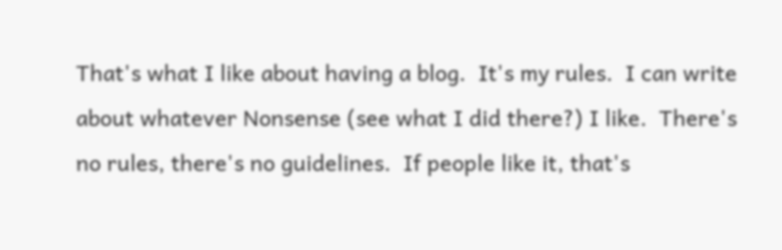That's what I like about having a blog.  It's my rules.  I can write about whatever Nonsense (see what I did there?) I like.  There's no rules, there's no guidelines.  If people like it, that's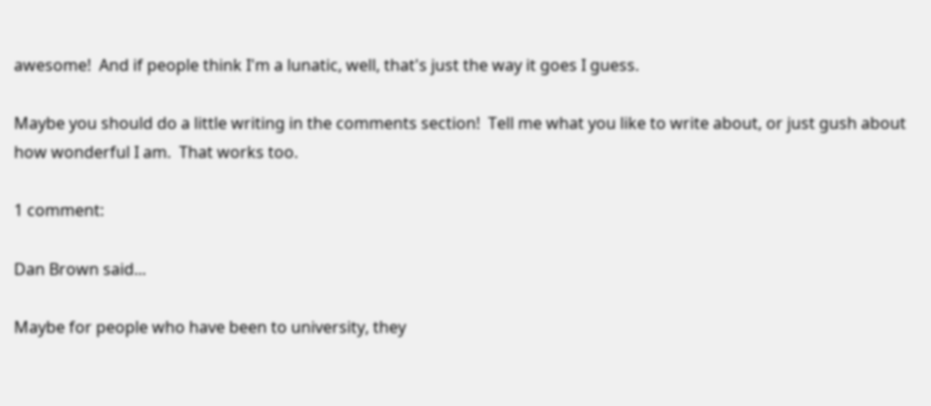awesome!  And if people think I'm a lunatic, well, that's just the way it goes I guess.

Maybe you should do a little writing in the comments section!  Tell me what you like to write about, or just gush about how wonderful I am.  That works too.

1 comment:

Dan Brown said...

Maybe for people who have been to university, they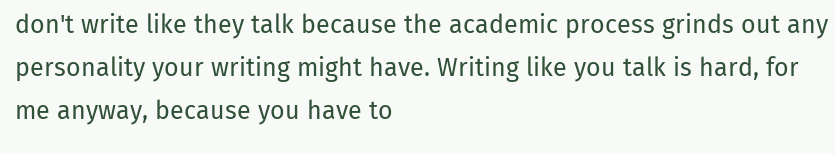don't write like they talk because the academic process grinds out any personality your writing might have. Writing like you talk is hard, for me anyway, because you have to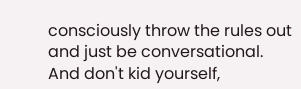consciously throw the rules out and just be conversational. And don't kid yourself,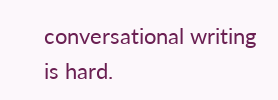conversational writing is hard.